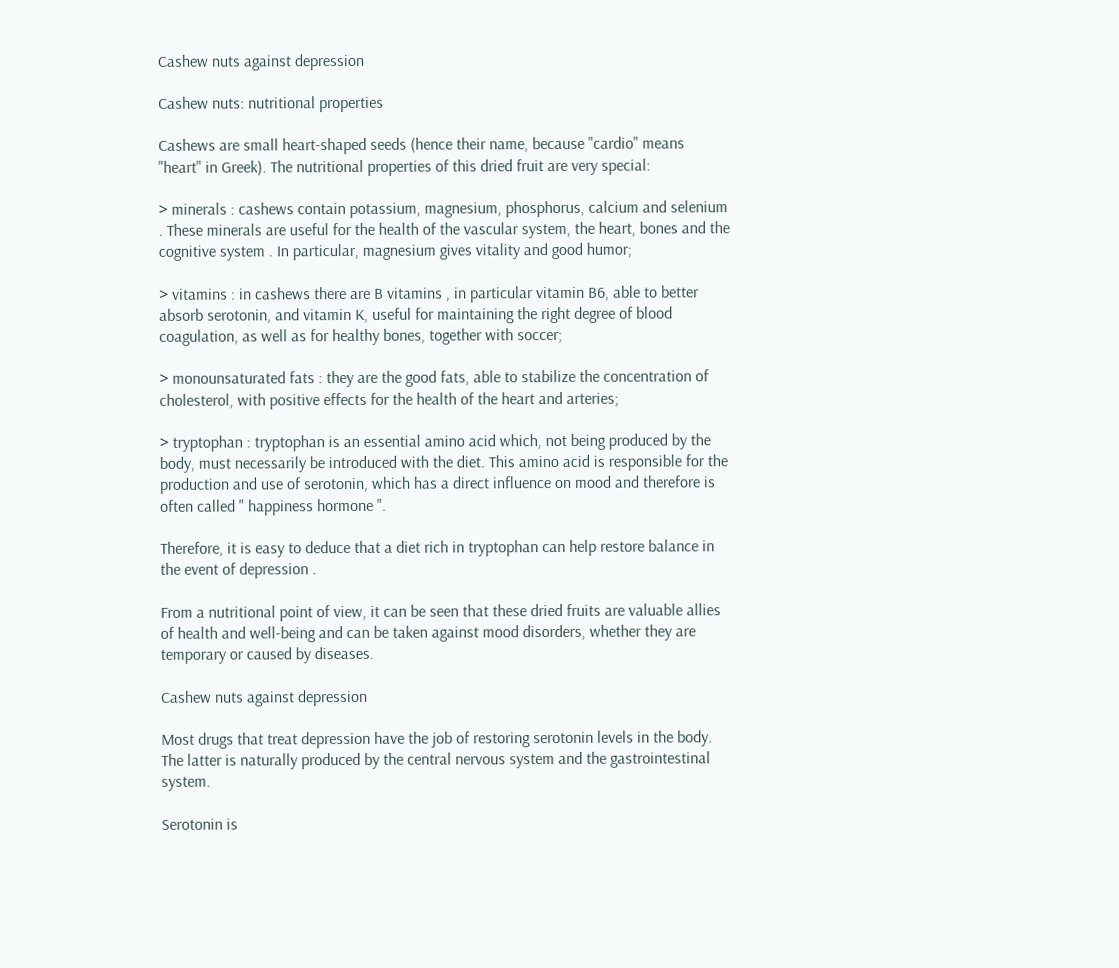Cashew nuts against depression

Cashew nuts: nutritional properties

Cashews are small heart-shaped seeds (hence their name, because "cardio" means "heart" in Greek). The nutritional properties of this dried fruit are very special:

> minerals : cashews contain potassium, magnesium, phosphorus, calcium and selenium . These minerals are useful for the health of the vascular system, the heart, bones and the cognitive system . In particular, magnesium gives vitality and good humor;

> vitamins : in cashews there are B vitamins , in particular vitamin B6, able to better absorb serotonin, and vitamin K, useful for maintaining the right degree of blood coagulation, as well as for healthy bones, together with soccer;

> monounsaturated fats : they are the good fats, able to stabilize the concentration of cholesterol, with positive effects for the health of the heart and arteries;

> tryptophan : tryptophan is an essential amino acid which, not being produced by the body, must necessarily be introduced with the diet. This amino acid is responsible for the production and use of serotonin, which has a direct influence on mood and therefore is often called " happiness hormone ".

Therefore, it is easy to deduce that a diet rich in tryptophan can help restore balance in the event of depression .

From a nutritional point of view, it can be seen that these dried fruits are valuable allies of health and well-being and can be taken against mood disorders, whether they are temporary or caused by diseases.

Cashew nuts against depression

Most drugs that treat depression have the job of restoring serotonin levels in the body. The latter is naturally produced by the central nervous system and the gastrointestinal system.

Serotonin is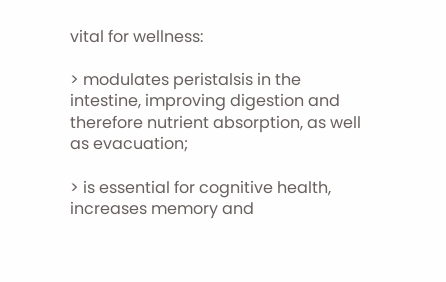vital for wellness:

> modulates peristalsis in the intestine, improving digestion and therefore nutrient absorption, as well as evacuation;

> is essential for cognitive health, increases memory and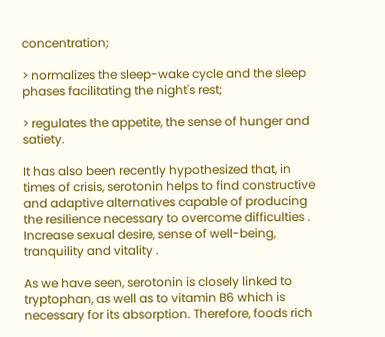concentration;

> normalizes the sleep-wake cycle and the sleep phases facilitating the night's rest;

> regulates the appetite, the sense of hunger and satiety.

It has also been recently hypothesized that, in times of crisis, serotonin helps to find constructive and adaptive alternatives capable of producing the resilience necessary to overcome difficulties . Increase sexual desire, sense of well-being, tranquility and vitality .

As we have seen, serotonin is closely linked to tryptophan, as well as to vitamin B6 which is necessary for its absorption. Therefore, foods rich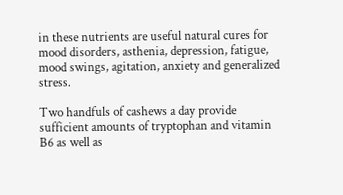in these nutrients are useful natural cures for mood disorders, asthenia, depression, fatigue, mood swings, agitation, anxiety and generalized stress.

Two handfuls of cashews a day provide sufficient amounts of tryptophan and vitamin B6 as well as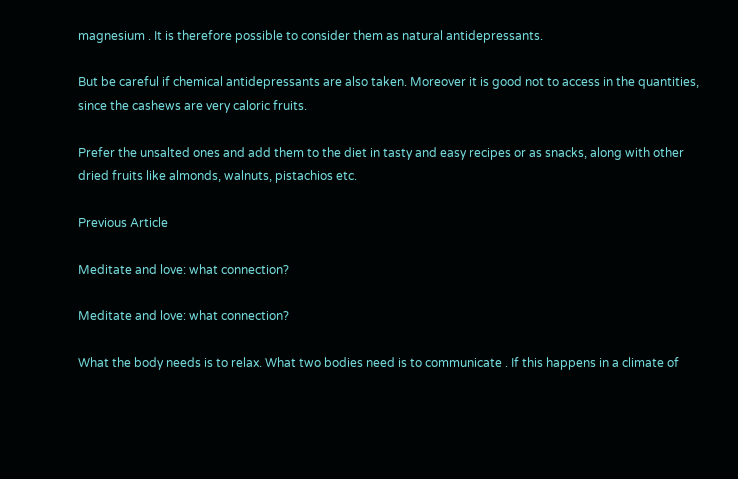magnesium . It is therefore possible to consider them as natural antidepressants.

But be careful if chemical antidepressants are also taken. Moreover it is good not to access in the quantities, since the cashews are very caloric fruits.

Prefer the unsalted ones and add them to the diet in tasty and easy recipes or as snacks, along with other dried fruits like almonds, walnuts, pistachios etc.

Previous Article

Meditate and love: what connection?

Meditate and love: what connection?

What the body needs is to relax. What two bodies need is to communicate . If this happens in a climate of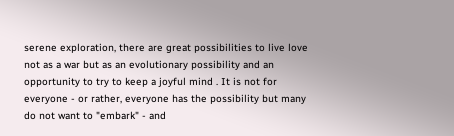serene exploration, there are great possibilities to live love not as a war but as an evolutionary possibility and an opportunity to try to keep a joyful mind . It is not for everyone - or rather, everyone has the possibility but many do not want to "embark" - and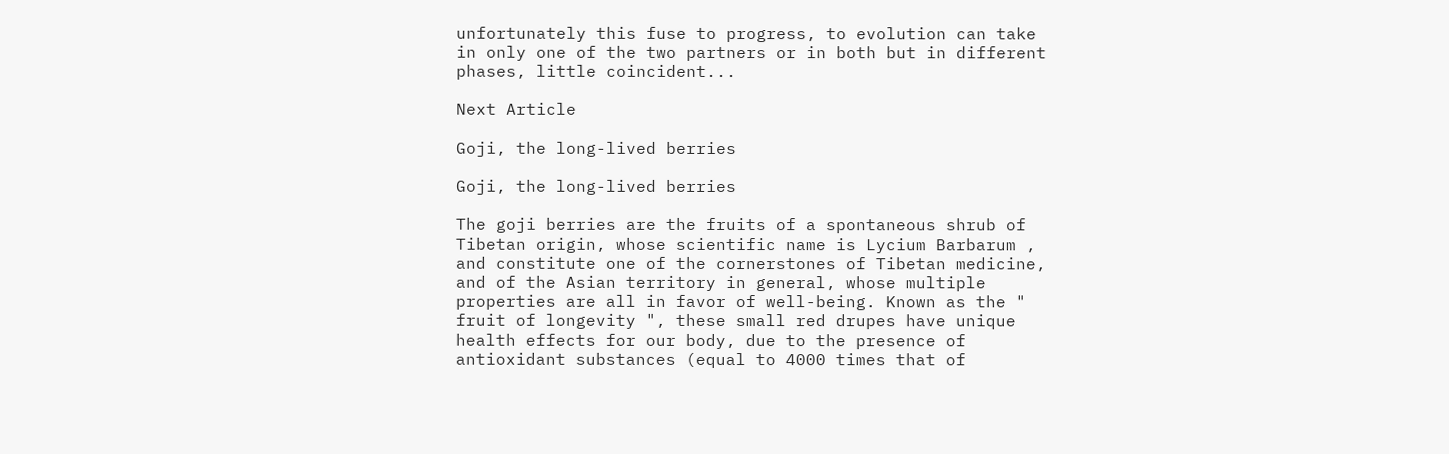unfortunately this fuse to progress, to evolution can take in only one of the two partners or in both but in different phases, little coincident...

Next Article

Goji, the long-lived berries

Goji, the long-lived berries

The goji berries are the fruits of a spontaneous shrub of Tibetan origin, whose scientific name is Lycium Barbarum , and constitute one of the cornerstones of Tibetan medicine, and of the Asian territory in general, whose multiple properties are all in favor of well-being. Known as the " fruit of longevity ", these small red drupes have unique health effects for our body, due to the presence of antioxidant substances (equal to 4000 times that of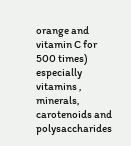orange and vitamin C for 500 times) especially vitamins , minerals, carotenoids and polysaccharides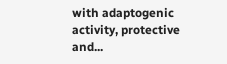with adaptogenic activity, protective and...